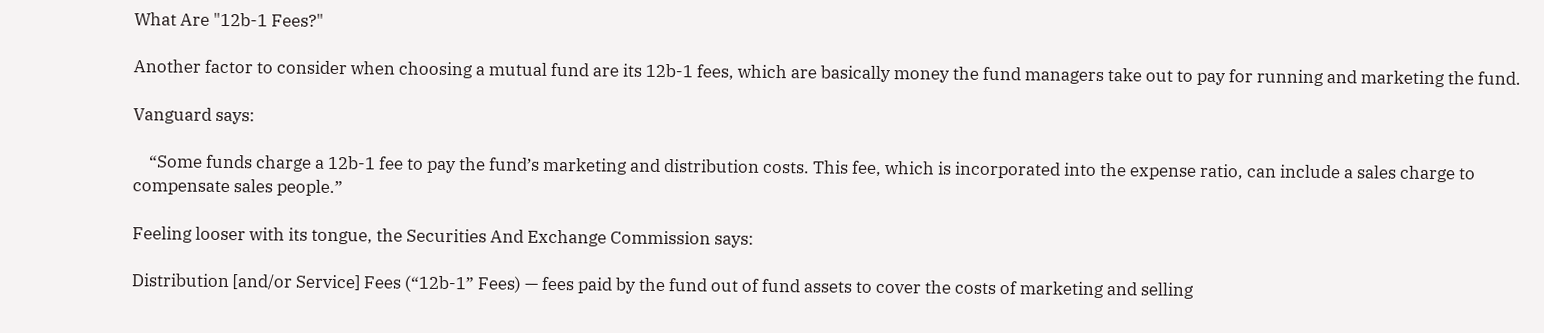What Are "12b-1 Fees?"

Another factor to consider when choosing a mutual fund are its 12b-1 fees, which are basically money the fund managers take out to pay for running and marketing the fund.

Vanguard says:

    “Some funds charge a 12b-1 fee to pay the fund’s marketing and distribution costs. This fee, which is incorporated into the expense ratio, can include a sales charge to compensate sales people.”

Feeling looser with its tongue, the Securities And Exchange Commission says:

Distribution [and/or Service] Fees (“12b-1” Fees) — fees paid by the fund out of fund assets to cover the costs of marketing and selling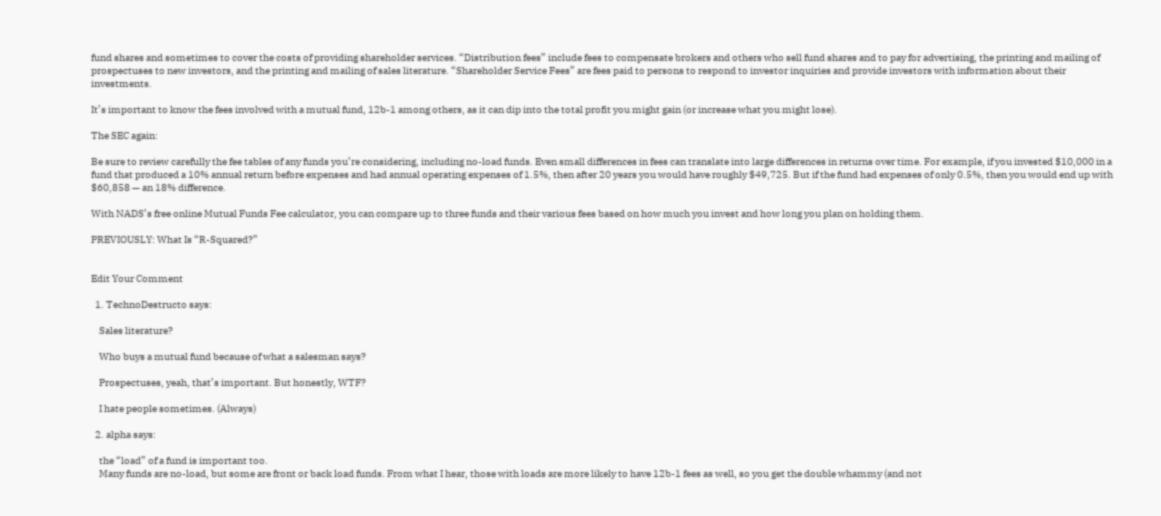fund shares and sometimes to cover the costs of providing shareholder services. “Distribution fees” include fees to compensate brokers and others who sell fund shares and to pay for advertising, the printing and mailing of prospectuses to new investors, and the printing and mailing of sales literature. “Shareholder Service Fees” are fees paid to persons to respond to investor inquiries and provide investors with information about their investments.

It’s important to know the fees involved with a mutual fund, 12b-1 among others, as it can dip into the total profit you might gain (or increase what you might lose).

The SEC again:

Be sure to review carefully the fee tables of any funds you’re considering, including no-load funds. Even small differences in fees can translate into large differences in returns over time. For example, if you invested $10,000 in a fund that produced a 10% annual return before expenses and had annual operating expenses of 1.5%, then after 20 years you would have roughly $49,725. But if the fund had expenses of only 0.5%, then you would end up with $60,858 — an 18% difference.

With NADS’s free online Mutual Funds Fee calculator, you can compare up to three funds and their various fees based on how much you invest and how long you plan on holding them.

PREVIOUSLY: What Is “R-Squared?”


Edit Your Comment

  1. TechnoDestructo says:

    Sales literature?

    Who buys a mutual fund because of what a salesman says?

    Prospectuses, yeah, that’s important. But honestly, WTF?

    I hate people sometimes. (Always)

  2. alpha says:

    the “load” of a fund is important too.
    Many funds are no-load, but some are front or back load funds. From what I hear, those with loads are more likely to have 12b-1 fees as well, so you get the double whammy (and not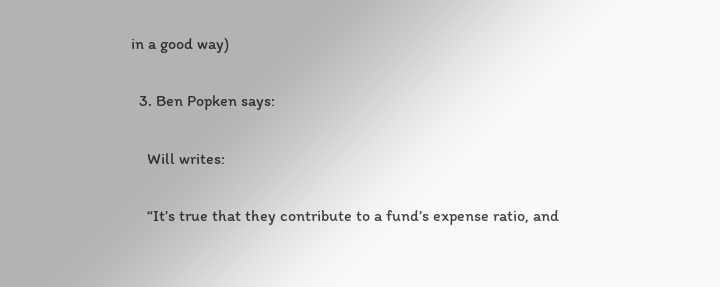in a good way)

  3. Ben Popken says:

    Will writes:

    “It’s true that they contribute to a fund’s expense ratio, and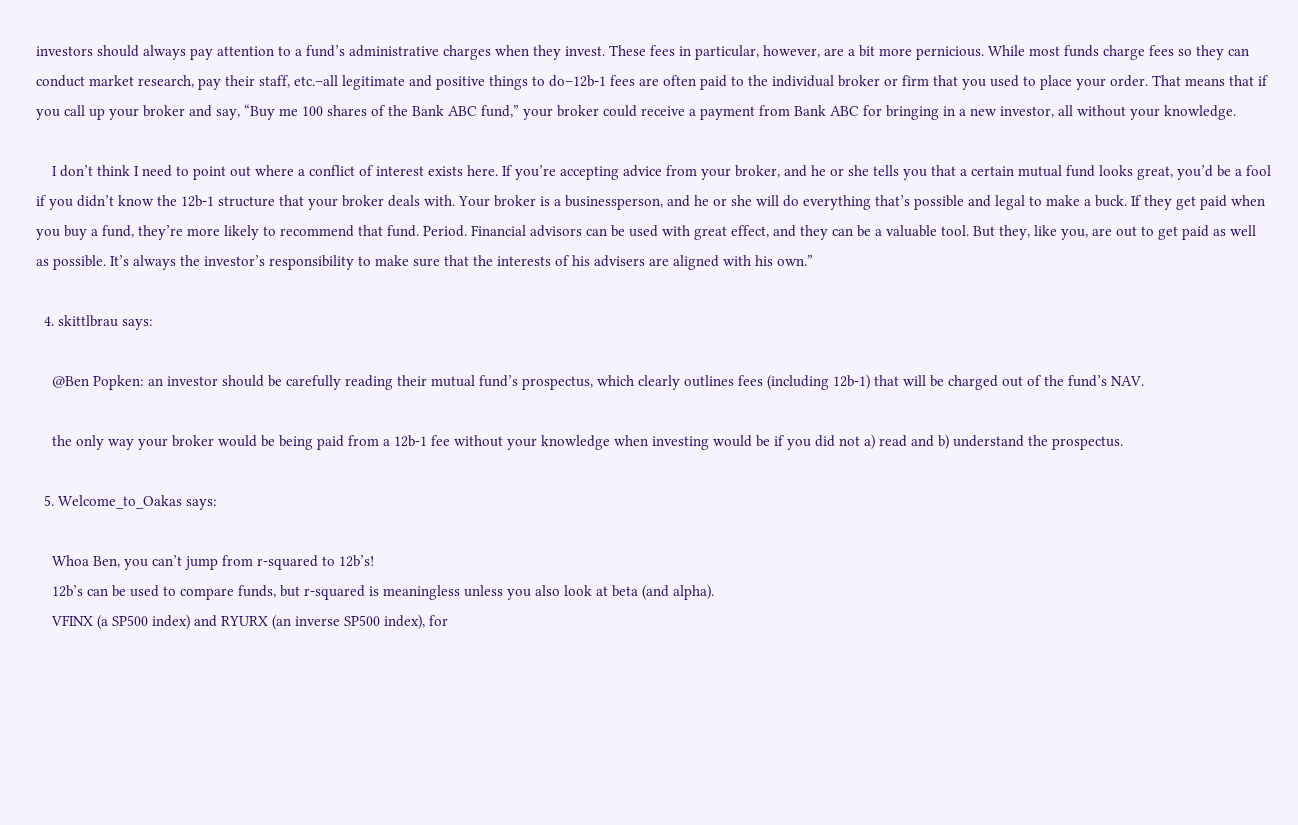investors should always pay attention to a fund’s administrative charges when they invest. These fees in particular, however, are a bit more pernicious. While most funds charge fees so they can conduct market research, pay their staff, etc.–all legitimate and positive things to do–12b-1 fees are often paid to the individual broker or firm that you used to place your order. That means that if you call up your broker and say, “Buy me 100 shares of the Bank ABC fund,” your broker could receive a payment from Bank ABC for bringing in a new investor, all without your knowledge.

    I don’t think I need to point out where a conflict of interest exists here. If you’re accepting advice from your broker, and he or she tells you that a certain mutual fund looks great, you’d be a fool if you didn’t know the 12b-1 structure that your broker deals with. Your broker is a businessperson, and he or she will do everything that’s possible and legal to make a buck. If they get paid when you buy a fund, they’re more likely to recommend that fund. Period. Financial advisors can be used with great effect, and they can be a valuable tool. But they, like you, are out to get paid as well as possible. It’s always the investor’s responsibility to make sure that the interests of his advisers are aligned with his own.”

  4. skittlbrau says:

    @Ben Popken: an investor should be carefully reading their mutual fund’s prospectus, which clearly outlines fees (including 12b-1) that will be charged out of the fund’s NAV.

    the only way your broker would be being paid from a 12b-1 fee without your knowledge when investing would be if you did not a) read and b) understand the prospectus.

  5. Welcome_to_Oakas says:

    Whoa Ben, you can’t jump from r-squared to 12b’s!
    12b’s can be used to compare funds, but r-squared is meaningless unless you also look at beta (and alpha).
    VFINX (a SP500 index) and RYURX (an inverse SP500 index), for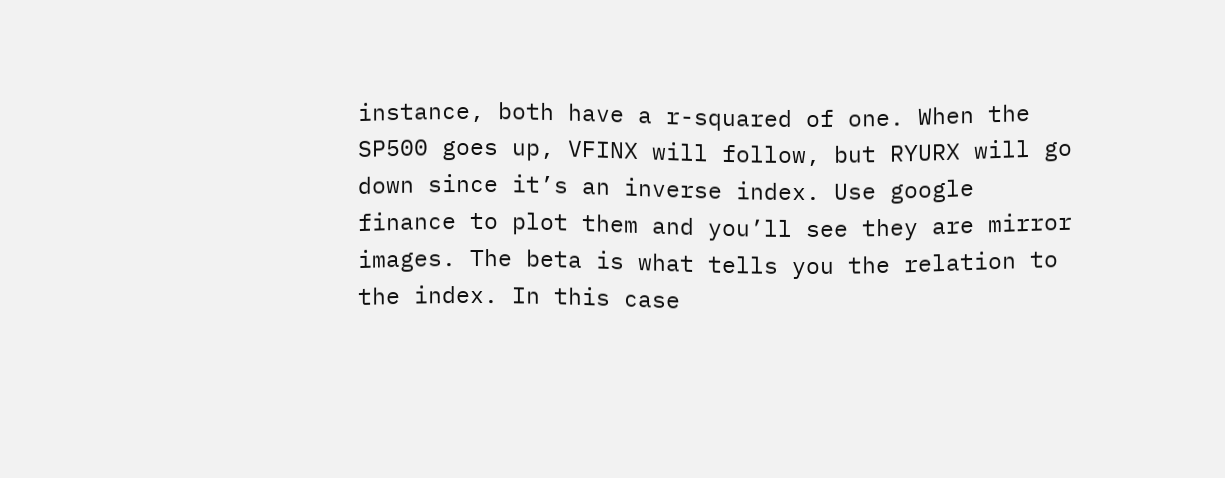instance, both have a r-squared of one. When the SP500 goes up, VFINX will follow, but RYURX will go down since it’s an inverse index. Use google finance to plot them and you’ll see they are mirror images. The beta is what tells you the relation to the index. In this case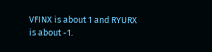VFINX is about 1 and RYURX is about -1.